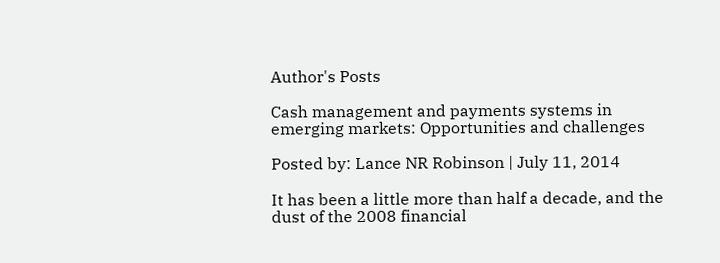Author's Posts

Cash management and payments systems in emerging markets: Opportunities and challenges

Posted by: Lance NR Robinson | July 11, 2014

It has been a little more than half a decade, and the dust of the 2008 financial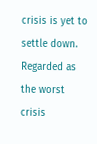crisis is yet to settle down. Regarded as the worst crisis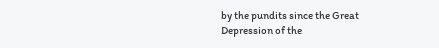by the pundits since the Great Depression of the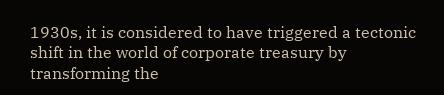1930s, it is considered to have triggered a tectonic shift in the world of corporate treasury by transforming the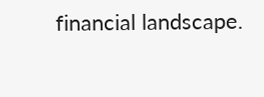financial landscape.